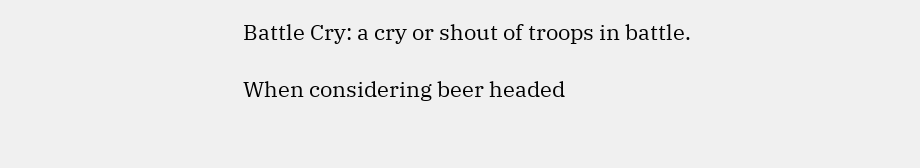Battle Cry: a cry or shout of troops in battle.

When considering beer headed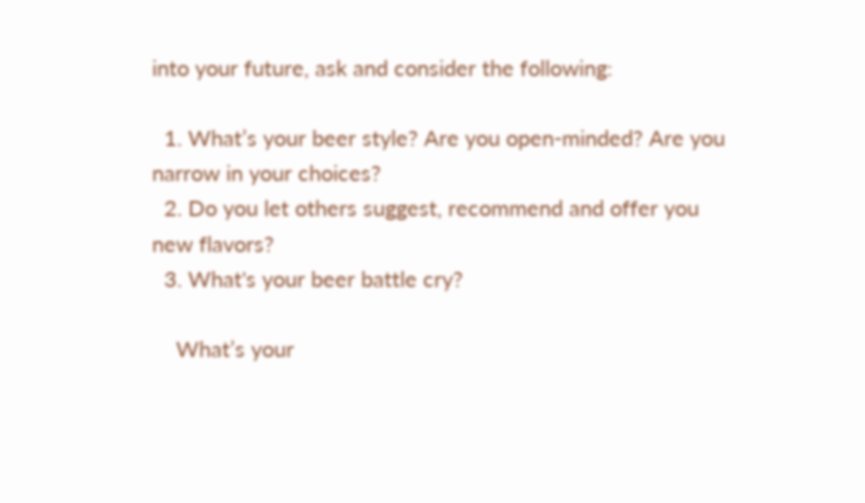into your future, ask and consider the following:

  1. What’s your beer style? Are you open-minded? Are you narrow in your choices?
  2. Do you let others suggest, recommend and offer you new flavors?
  3. What's your beer battle cry?

    What’s your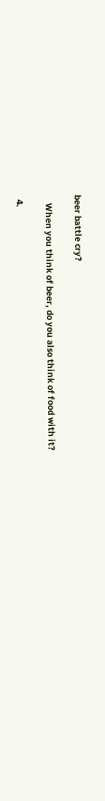beer battle cry?

    When you think of beer, do you also think of food with it?

  4.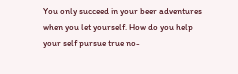You only succeed in your beer adventures when you let yourself. How do you help your self pursue true no-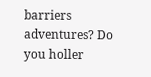barriers adventures? Do you holler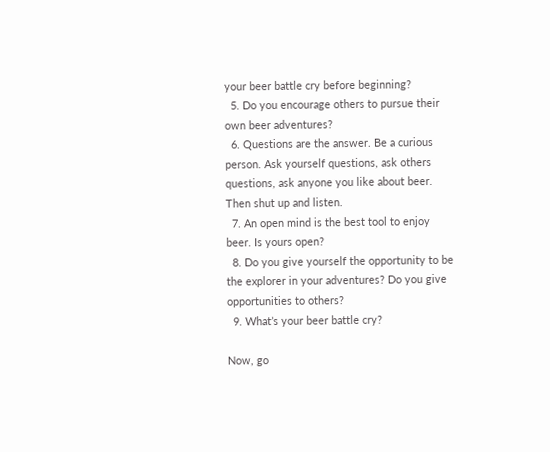your beer battle cry before beginning?
  5. Do you encourage others to pursue their own beer adventures?
  6. Questions are the answer. Be a curious person. Ask yourself questions, ask others questions, ask anyone you like about beer. Then shut up and listen.
  7. An open mind is the best tool to enjoy beer. Is yours open?
  8. Do you give yourself the opportunity to be the explorer in your adventures? Do you give opportunities to others?
  9. What’s your beer battle cry?

Now, go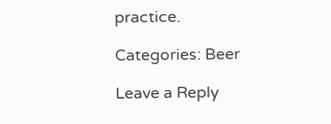practice.

Categories: Beer

Leave a Reply